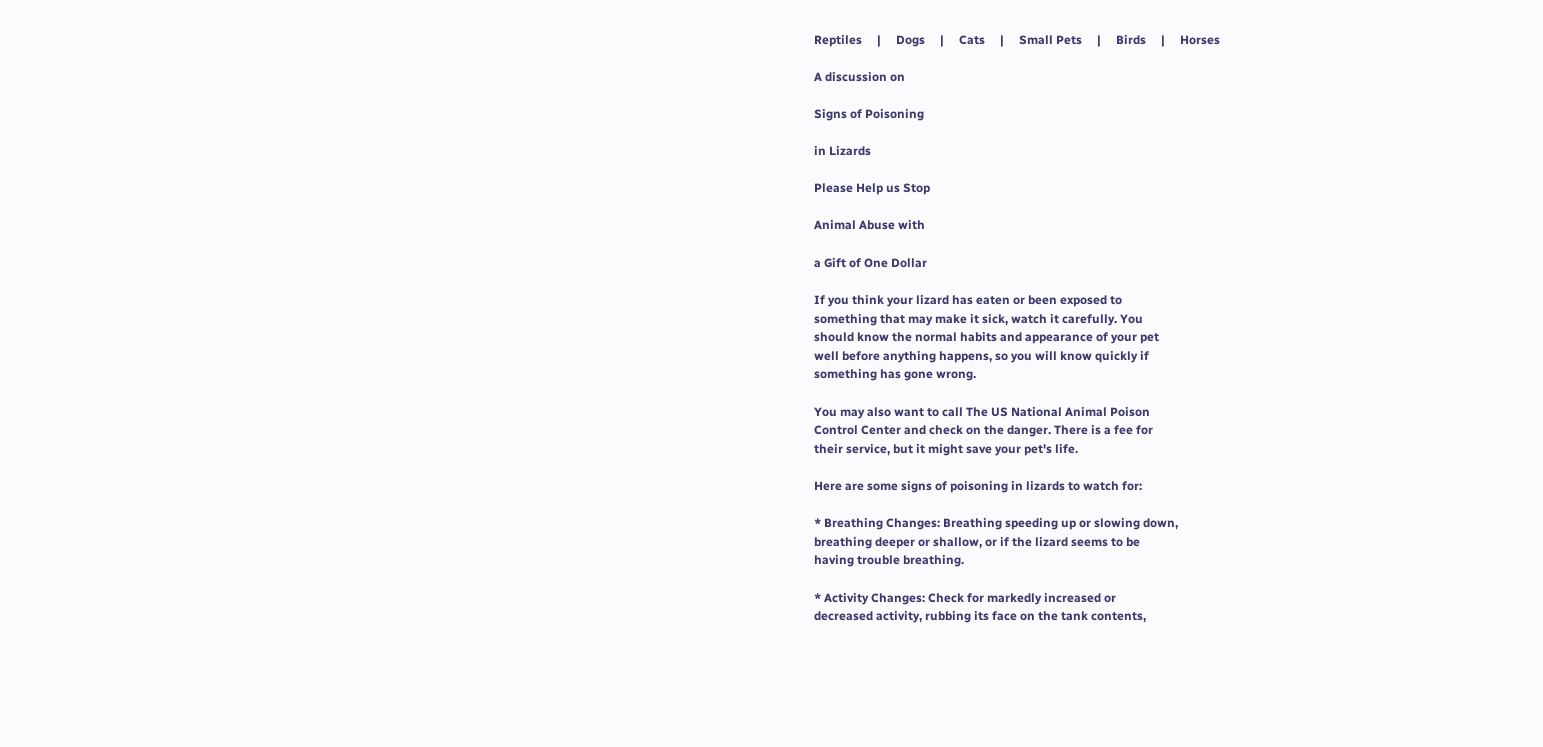Reptiles     |     Dogs     |     Cats     |     Small Pets     |     Birds     |     Horses

A discussion on

Signs of Poisoning

in Lizards

Please Help us Stop

Animal Abuse with

a Gift of One Dollar

If you think your lizard has eaten or been exposed to
something that may make it sick, watch it carefully. You
should know the normal habits and appearance of your pet
well before anything happens, so you will know quickly if
something has gone wrong.

You may also want to call The US National Animal Poison
Control Center and check on the danger. There is a fee for
their service, but it might save your pet's life.

Here are some signs of poisoning in lizards to watch for:

* Breathing Changes: Breathing speeding up or slowing down,
breathing deeper or shallow, or if the lizard seems to be
having trouble breathing.

* Activity Changes: Check for markedly increased or
decreased activity, rubbing its face on the tank contents,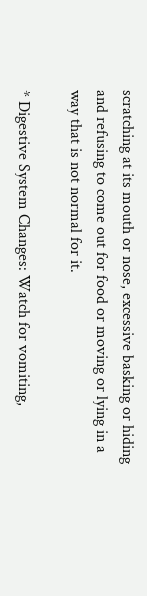scratching at its mouth or nose, excessive basking or hiding
and refusing to come out for food or moving or lying in a
way that is not normal for it.

* Digestive System Changes: Watch for vomiting,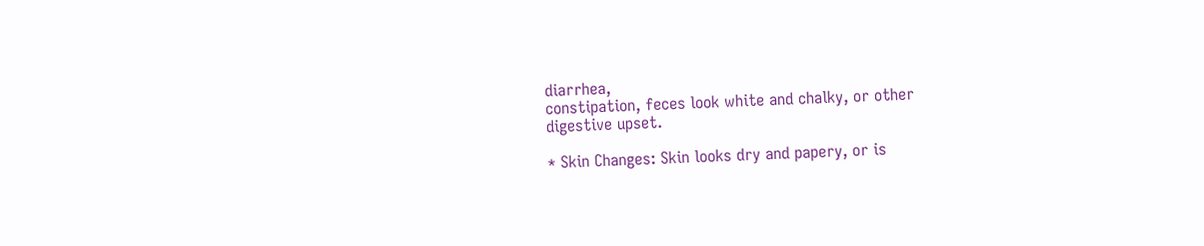diarrhea,
constipation, feces look white and chalky, or other
digestive upset.

* Skin Changes: Skin looks dry and papery, or is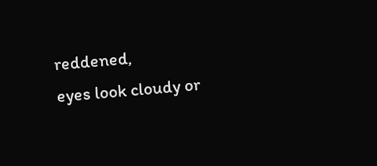reddened,
eyes look cloudy or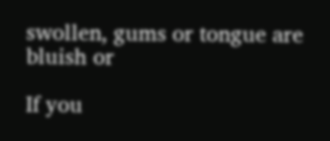swollen, gums or tongue are bluish or

If you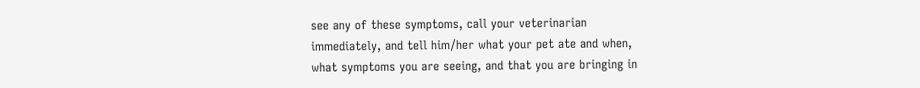see any of these symptoms, call your veterinarian
immediately, and tell him/her what your pet ate and when,
what symptoms you are seeing, and that you are bringing in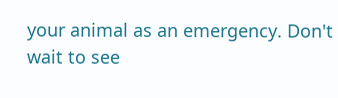your animal as an emergency. Don't wait to see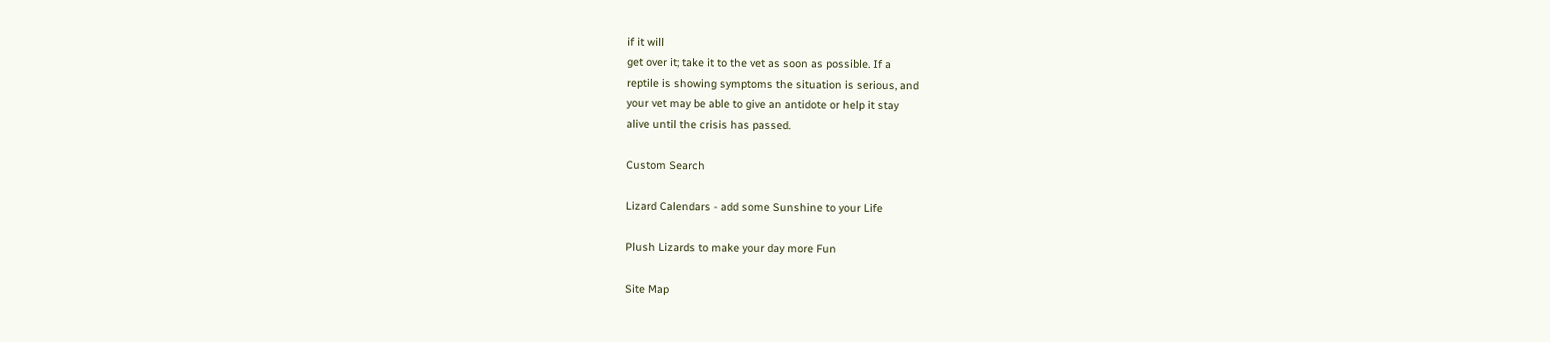if it will
get over it; take it to the vet as soon as possible. If a
reptile is showing symptoms the situation is serious, and
your vet may be able to give an antidote or help it stay
alive until the crisis has passed.

Custom Search

Lizard Calendars - add some Sunshine to your Life

Plush Lizards to make your day more Fun

Site Map